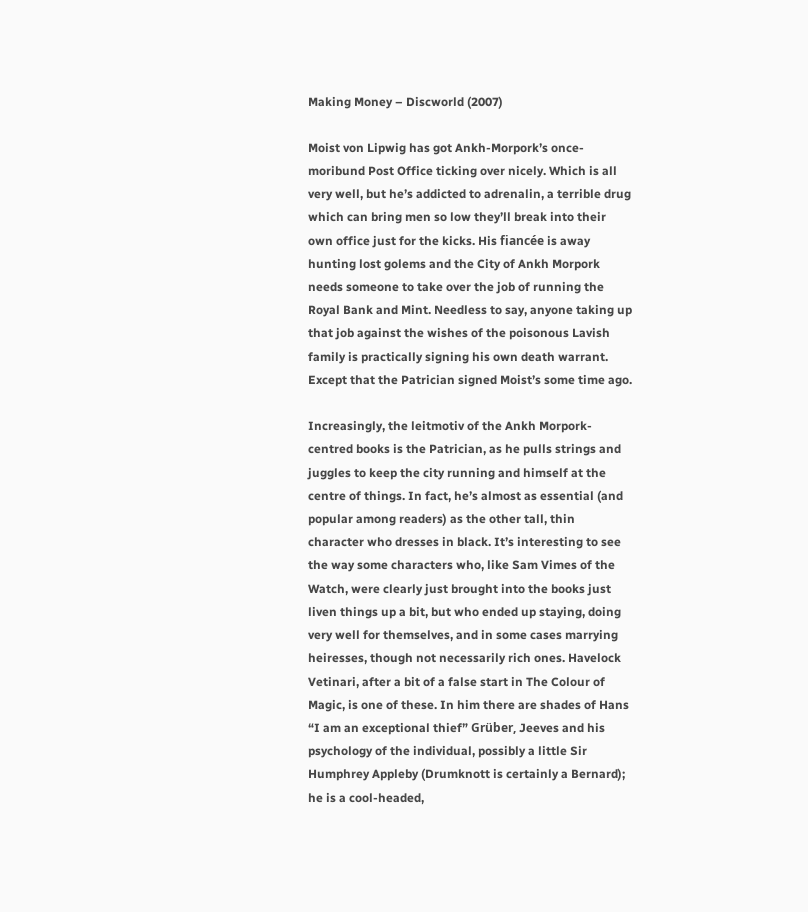Making Money – Discworld (2007)

Moist von Lipwig has got Ankh-Morpork’s once-moribund Post Office ticking over nicely. Which is all very well, but he’s addicted to adrenalin, a terrible drug which can bring men so low they’ll break into their own office just for the kicks. His fiancée is away hunting lost golems and the City of Ankh Morpork needs someone to take over the job of running the Royal Bank and Mint. Needless to say, anyone taking up that job against the wishes of the poisonous Lavish family is practically signing his own death warrant. Except that the Patrician signed Moist’s some time ago.

Increasingly, the leitmotiv of the Ankh Morpork-centred books is the Patrician, as he pulls strings and juggles to keep the city running and himself at the centre of things. In fact, he’s almost as essential (and popular among readers) as the other tall, thin character who dresses in black. It’s interesting to see the way some characters who, like Sam Vimes of the Watch, were clearly just brought into the books just liven things up a bit, but who ended up staying, doing very well for themselves, and in some cases marrying heiresses, though not necessarily rich ones. Havelock Vetinari, after a bit of a false start in The Colour of Magic, is one of these. In him there are shades of Hans “I am an exceptional thief” Grüber, Jeeves and his psychology of the individual, possibly a little Sir Humphrey Appleby (Drumknott is certainly a Bernard); he is a cool-headed,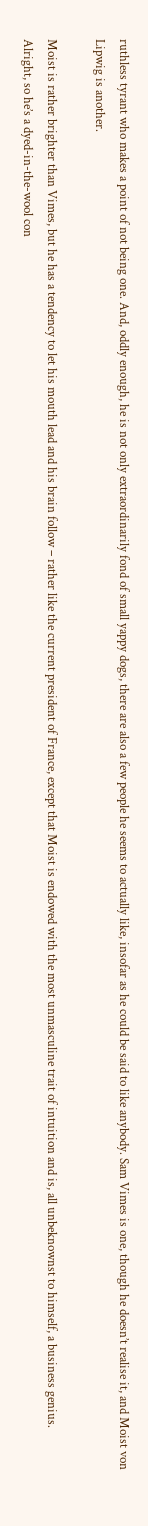ruthless tyrant who makes a point of not being one. And, oddly enough, he is not only extraordinarily fond of small yappy dogs, there are also a few people he seems to actually like, insofar as he could be said to like anybody. Sam Vimes is one, though he doesn’t realise it, and Moist von Lipwig is another.

Moist is rather brighter than Vimes, but he has a tendency to let his mouth lead and his brain follow – rather like the current president of France, except that Moist is endowed with the most unmasculine trait of intuition and is, all unbeknownst to himself, a business genius. Alright, so he’s a dyed-in-the-wool con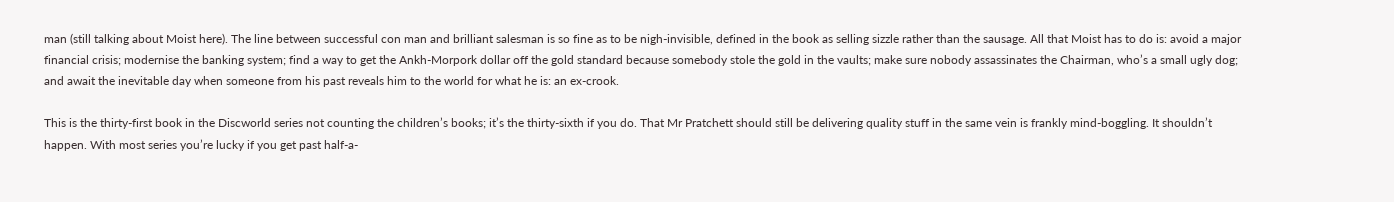man (still talking about Moist here). The line between successful con man and brilliant salesman is so fine as to be nigh-invisible, defined in the book as selling sizzle rather than the sausage. All that Moist has to do is: avoid a major financial crisis; modernise the banking system; find a way to get the Ankh-Morpork dollar off the gold standard because somebody stole the gold in the vaults; make sure nobody assassinates the Chairman, who’s a small ugly dog; and await the inevitable day when someone from his past reveals him to the world for what he is: an ex-crook.

This is the thirty-first book in the Discworld series not counting the children’s books; it’s the thirty-sixth if you do. That Mr Pratchett should still be delivering quality stuff in the same vein is frankly mind-boggling. It shouldn’t happen. With most series you’re lucky if you get past half-a-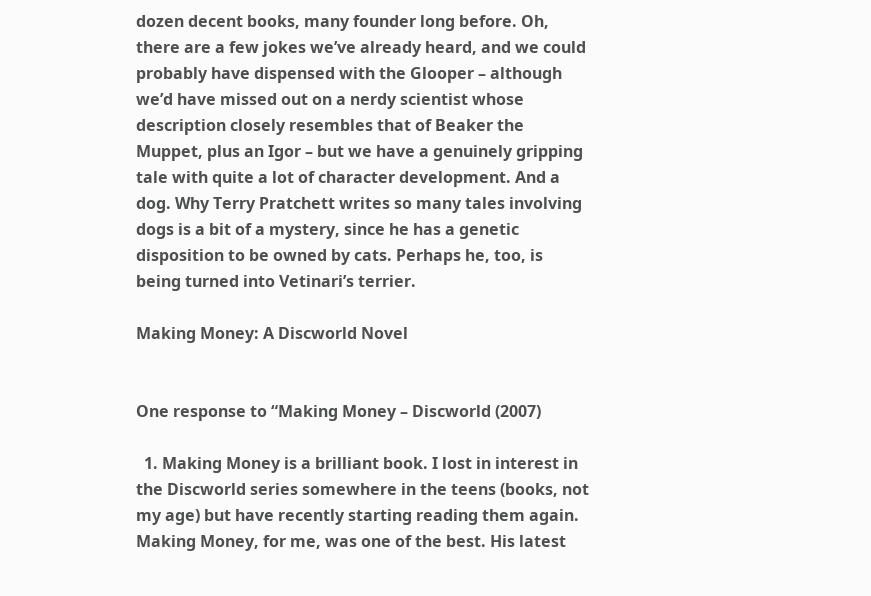dozen decent books, many founder long before. Oh, there are a few jokes we’ve already heard, and we could probably have dispensed with the Glooper – although we’d have missed out on a nerdy scientist whose description closely resembles that of Beaker the Muppet, plus an Igor – but we have a genuinely gripping tale with quite a lot of character development. And a dog. Why Terry Pratchett writes so many tales involving dogs is a bit of a mystery, since he has a genetic disposition to be owned by cats. Perhaps he, too, is being turned into Vetinari’s terrier.

Making Money: A Discworld Novel


One response to “Making Money – Discworld (2007)

  1. Making Money is a brilliant book. I lost in interest in the Discworld series somewhere in the teens (books, not my age) but have recently starting reading them again. Making Money, for me, was one of the best. His latest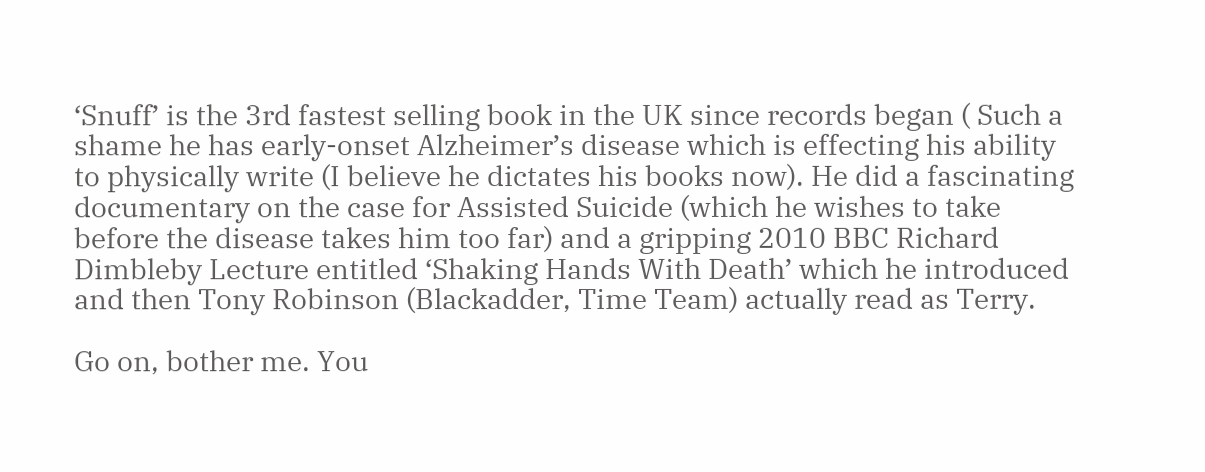‘Snuff’ is the 3rd fastest selling book in the UK since records began ( Such a shame he has early-onset Alzheimer’s disease which is effecting his ability to physically write (I believe he dictates his books now). He did a fascinating documentary on the case for Assisted Suicide (which he wishes to take before the disease takes him too far) and a gripping 2010 BBC Richard Dimbleby Lecture entitled ‘Shaking Hands With Death’ which he introduced and then Tony Robinson (Blackadder, Time Team) actually read as Terry.

Go on, bother me. You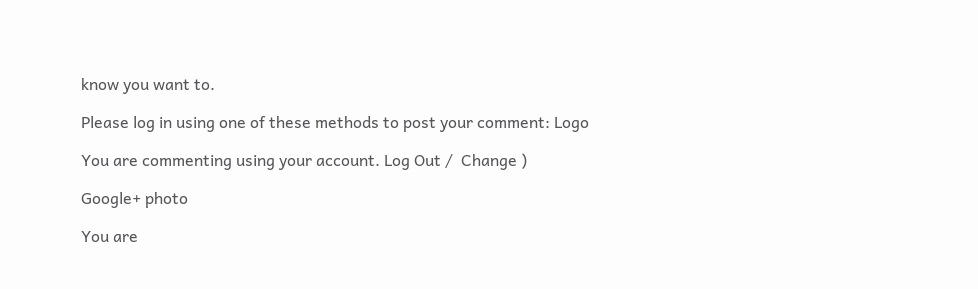know you want to.

Please log in using one of these methods to post your comment: Logo

You are commenting using your account. Log Out /  Change )

Google+ photo

You are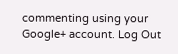commenting using your Google+ account. Log Out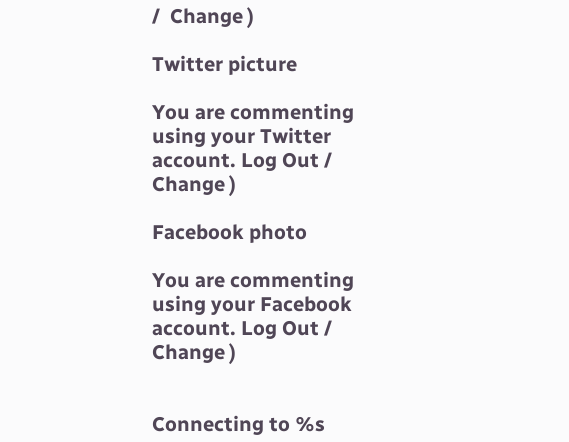/  Change )

Twitter picture

You are commenting using your Twitter account. Log Out /  Change )

Facebook photo

You are commenting using your Facebook account. Log Out /  Change )


Connecting to %s